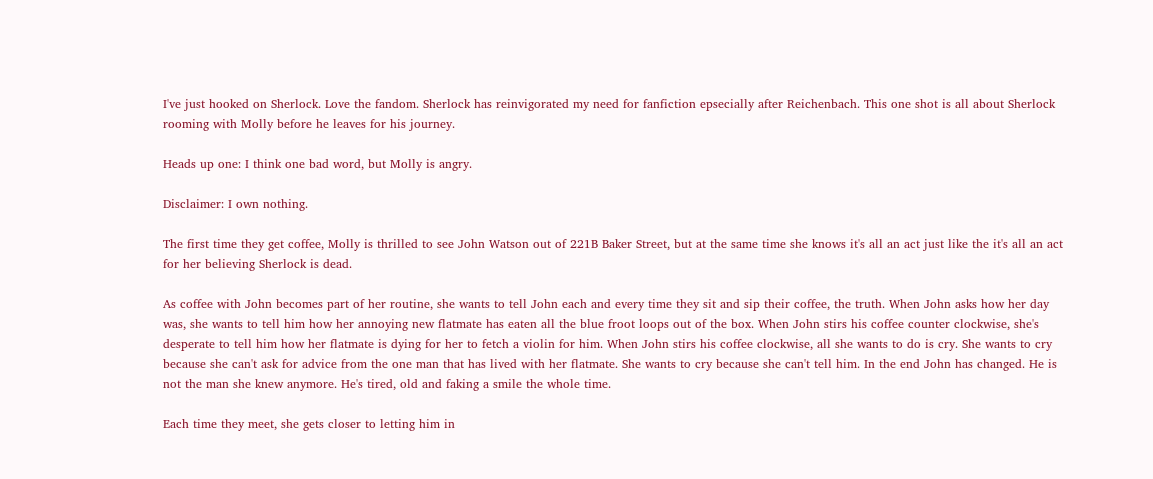I've just hooked on Sherlock. Love the fandom. Sherlock has reinvigorated my need for fanfiction epsecially after Reichenbach. This one shot is all about Sherlock rooming with Molly before he leaves for his journey.

Heads up one: I think one bad word, but Molly is angry.

Disclaimer: I own nothing.

The first time they get coffee, Molly is thrilled to see John Watson out of 221B Baker Street, but at the same time she knows it's all an act just like the it's all an act for her believing Sherlock is dead.

As coffee with John becomes part of her routine, she wants to tell John each and every time they sit and sip their coffee, the truth. When John asks how her day was, she wants to tell him how her annoying new flatmate has eaten all the blue froot loops out of the box. When John stirs his coffee counter clockwise, she's desperate to tell him how her flatmate is dying for her to fetch a violin for him. When John stirs his coffee clockwise, all she wants to do is cry. She wants to cry because she can't ask for advice from the one man that has lived with her flatmate. She wants to cry because she can't tell him. In the end John has changed. He is not the man she knew anymore. He's tired, old and faking a smile the whole time.

Each time they meet, she gets closer to letting him in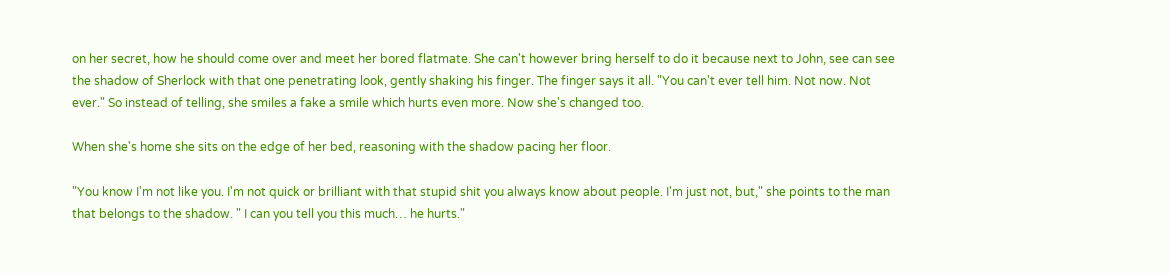on her secret, how he should come over and meet her bored flatmate. She can't however bring herself to do it because next to John, see can see the shadow of Sherlock with that one penetrating look, gently shaking his finger. The finger says it all. "You can't ever tell him. Not now. Not ever." So instead of telling, she smiles a fake a smile which hurts even more. Now she's changed too.

When she's home she sits on the edge of her bed, reasoning with the shadow pacing her floor.

"You know I'm not like you. I'm not quick or brilliant with that stupid shit you always know about people. I'm just not, but," she points to the man that belongs to the shadow. " I can you tell you this much… he hurts."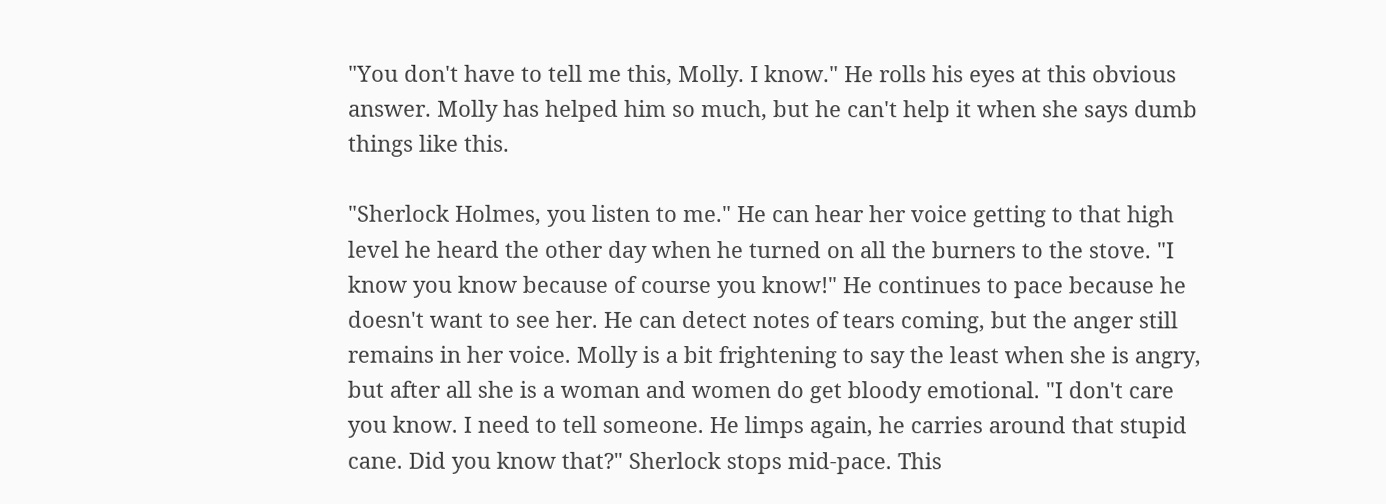"You don't have to tell me this, Molly. I know." He rolls his eyes at this obvious answer. Molly has helped him so much, but he can't help it when she says dumb things like this.

"Sherlock Holmes, you listen to me." He can hear her voice getting to that high level he heard the other day when he turned on all the burners to the stove. "I know you know because of course you know!" He continues to pace because he doesn't want to see her. He can detect notes of tears coming, but the anger still remains in her voice. Molly is a bit frightening to say the least when she is angry, but after all she is a woman and women do get bloody emotional. "I don't care you know. I need to tell someone. He limps again, he carries around that stupid cane. Did you know that?" Sherlock stops mid-pace. This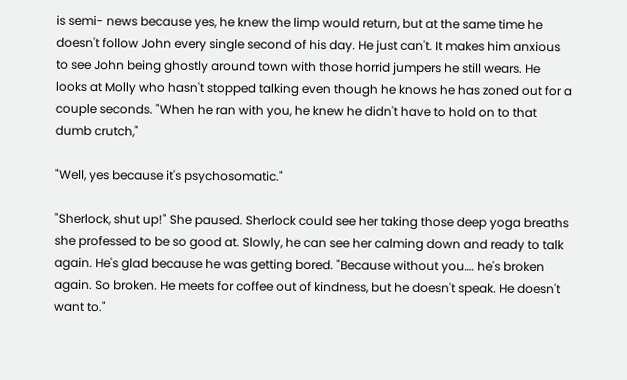is semi- news because yes, he knew the limp would return, but at the same time he doesn't follow John every single second of his day. He just can't. It makes him anxious to see John being ghostly around town with those horrid jumpers he still wears. He looks at Molly who hasn't stopped talking even though he knows he has zoned out for a couple seconds. "When he ran with you, he knew he didn't have to hold on to that dumb crutch,"

"Well, yes because it's psychosomatic."

"Sherlock, shut up!" She paused. Sherlock could see her taking those deep yoga breaths she professed to be so good at. Slowly, he can see her calming down and ready to talk again. He's glad because he was getting bored. "Because without you…. he's broken again. So broken. He meets for coffee out of kindness, but he doesn't speak. He doesn't want to."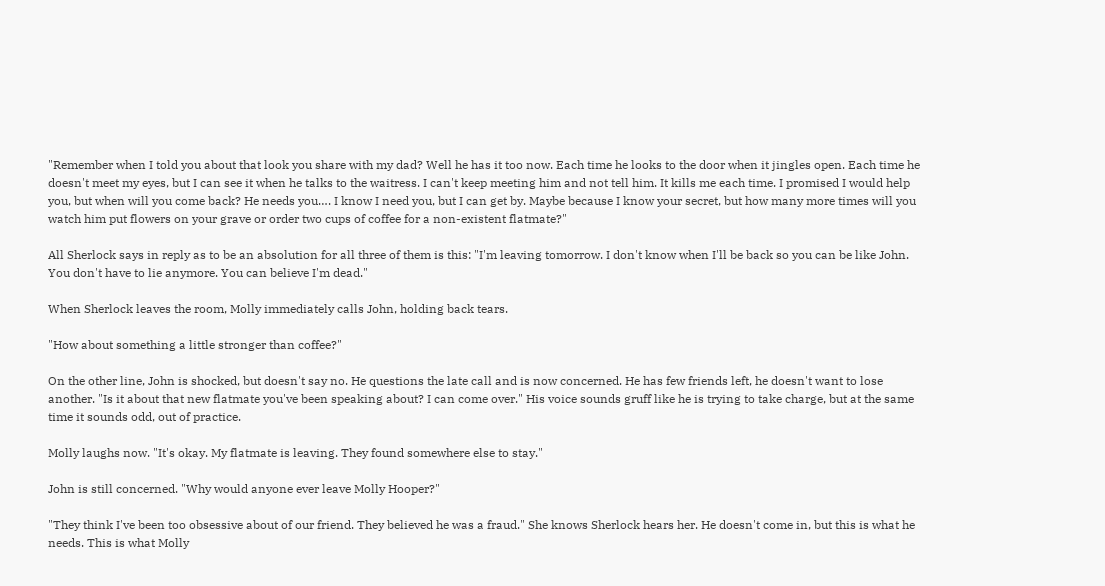"Remember when I told you about that look you share with my dad? Well he has it too now. Each time he looks to the door when it jingles open. Each time he doesn't meet my eyes, but I can see it when he talks to the waitress. I can't keep meeting him and not tell him. It kills me each time. I promised I would help you, but when will you come back? He needs you…. I know I need you, but I can get by. Maybe because I know your secret, but how many more times will you watch him put flowers on your grave or order two cups of coffee for a non-existent flatmate?"

All Sherlock says in reply as to be an absolution for all three of them is this: "I'm leaving tomorrow. I don't know when I'll be back so you can be like John. You don't have to lie anymore. You can believe I'm dead."

When Sherlock leaves the room, Molly immediately calls John, holding back tears.

"How about something a little stronger than coffee?"

On the other line, John is shocked, but doesn't say no. He questions the late call and is now concerned. He has few friends left, he doesn't want to lose another. "Is it about that new flatmate you've been speaking about? I can come over." His voice sounds gruff like he is trying to take charge, but at the same time it sounds odd, out of practice.

Molly laughs now. "It's okay. My flatmate is leaving. They found somewhere else to stay."

John is still concerned. "Why would anyone ever leave Molly Hooper?"

"They think I've been too obsessive about of our friend. They believed he was a fraud." She knows Sherlock hears her. He doesn't come in, but this is what he needs. This is what Molly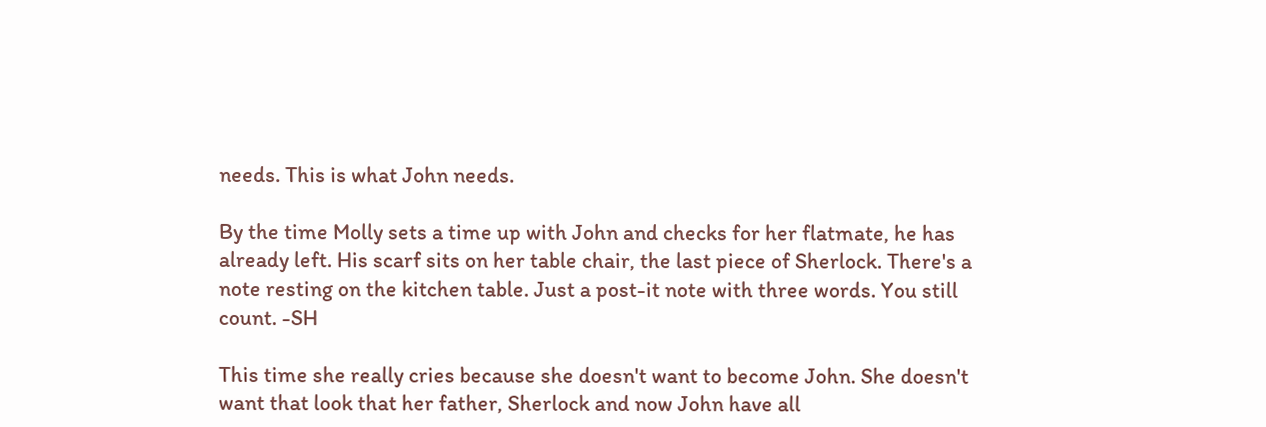needs. This is what John needs.

By the time Molly sets a time up with John and checks for her flatmate, he has already left. His scarf sits on her table chair, the last piece of Sherlock. There's a note resting on the kitchen table. Just a post-it note with three words. You still count. -SH

This time she really cries because she doesn't want to become John. She doesn't want that look that her father, Sherlock and now John have all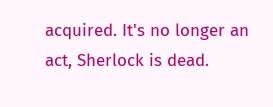acquired. It's no longer an act, Sherlock is dead.